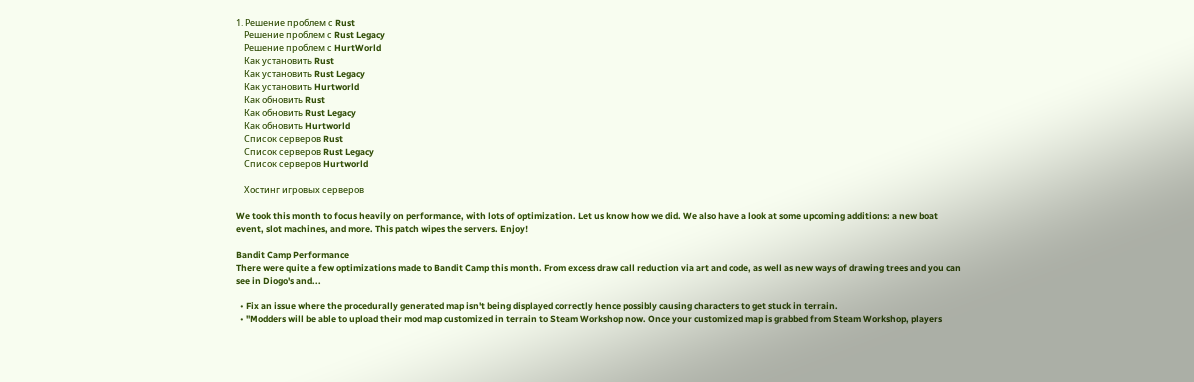1. Решение проблем с Rust
    Решение проблем с Rust Legacy
    Решение проблем с HurtWorld
    Как установить Rust
    Как установить Rust Legacy
    Как установить Hurtworld
    Как обновить Rust
    Как обновить Rust Legacy
    Как обновить Hurtworld
    Список серверов Rust
    Список серверов Rust Legacy
    Список серверов Hurtworld

    Хостинг игровых серверов

We took this month to focus heavily on performance, with lots of optimization. Let us know how we did. We also have a look at some upcoming additions: a new boat event, slot machines, and more. This patch wipes the servers. Enjoy!

Bandit Camp Performance
There were quite a few optimizations made to Bandit Camp this month. From excess draw call reduction via art and code, as well as new ways of drawing trees and you can see in Diogo's and...

  • Fix an issue where the procedurally generated map isn't being displayed correctly hence possibly causing characters to get stuck in terrain.
  • "Modders will be able to upload their mod map customized in terrain to Steam Workshop now. Once your customized map is grabbed from Steam Workshop, players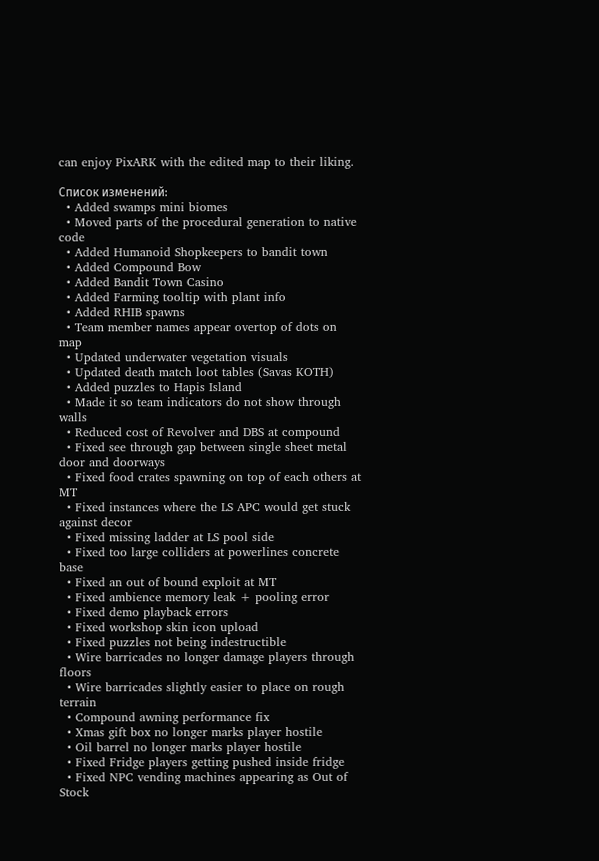can enjoy PixARK with the edited map to their liking.

Список изменений:
  • Added swamps mini biomes
  • Moved parts of the procedural generation to native code
  • Added Humanoid Shopkeepers to bandit town
  • Added Compound Bow
  • Added Bandit Town Casino
  • Added Farming tooltip with plant info
  • Added RHIB spawns
  • Team member names appear overtop of dots on map
  • Updated underwater vegetation visuals
  • Updated death match loot tables (Savas KOTH)
  • Added puzzles to Hapis Island
  • Made it so team indicators do not show through walls
  • Reduced cost of Revolver and DBS at compound
  • Fixed see through gap between single sheet metal door and doorways
  • Fixed food crates spawning on top of each others at MT
  • Fixed instances where the LS APC would get stuck against decor
  • Fixed missing ladder at LS pool side
  • Fixed too large colliders at powerlines concrete base
  • Fixed an out of bound exploit at MT
  • Fixed ambience memory leak + pooling error
  • Fixed demo playback errors
  • Fixed workshop skin icon upload
  • Fixed puzzles not being indestructible
  • Wire barricades no longer damage players through floors
  • Wire barricades slightly easier to place on rough terrain
  • Compound awning performance fix
  • Xmas gift box no longer marks player hostile
  • Oil barrel no longer marks player hostile
  • Fixed Fridge players getting pushed inside fridge
  • Fixed NPC vending machines appearing as Out of Stock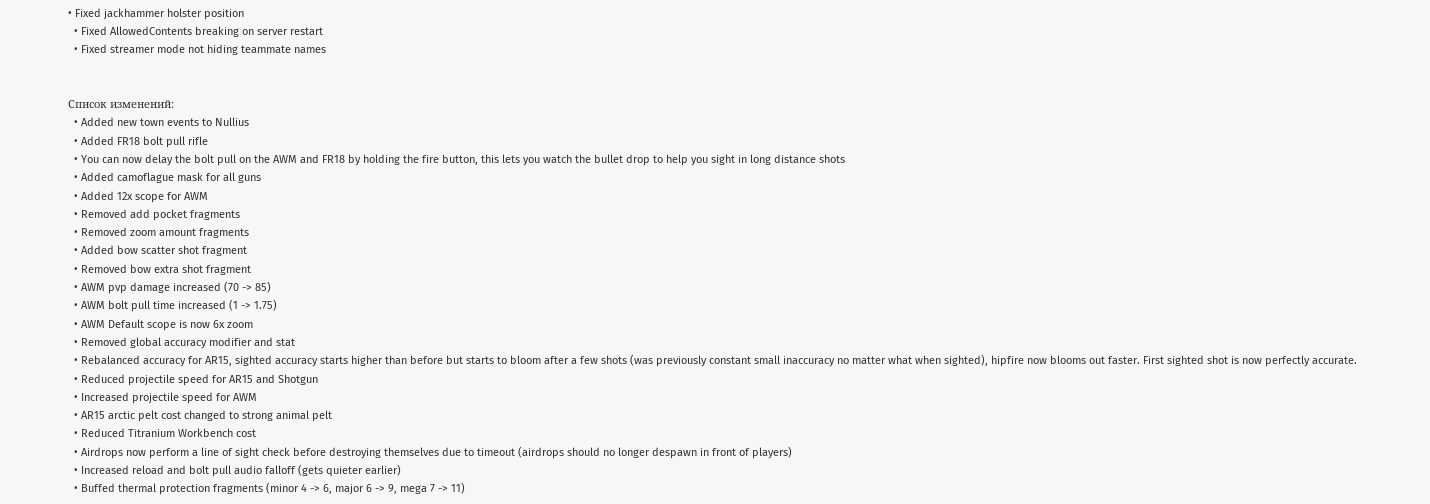• Fixed jackhammer holster position
  • Fixed AllowedContents breaking on server restart
  • Fixed streamer mode not hiding teammate names


Список изменений:
  • Added new town events to Nullius
  • Added FR18 bolt pull rifle
  • You can now delay the bolt pull on the AWM and FR18 by holding the fire button, this lets you watch the bullet drop to help you sight in long distance shots
  • Added camoflague mask for all guns
  • Added 12x scope for AWM
  • Removed add pocket fragments
  • Removed zoom amount fragments
  • Added bow scatter shot fragment
  • Removed bow extra shot fragment
  • AWM pvp damage increased (70 -> 85)
  • AWM bolt pull time increased (1 -> 1.75)
  • AWM Default scope is now 6x zoom
  • Removed global accuracy modifier and stat
  • Rebalanced accuracy for AR15, sighted accuracy starts higher than before but starts to bloom after a few shots (was previously constant small inaccuracy no matter what when sighted), hipfire now blooms out faster. First sighted shot is now perfectly accurate.
  • Reduced projectile speed for AR15 and Shotgun
  • Increased projectile speed for AWM
  • AR15 arctic pelt cost changed to strong animal pelt
  • Reduced Titranium Workbench cost
  • Airdrops now perform a line of sight check before destroying themselves due to timeout (airdrops should no longer despawn in front of players)
  • Increased reload and bolt pull audio falloff (gets quieter earlier)
  • Buffed thermal protection fragments (minor 4 -> 6, major 6 -> 9, mega 7 -> 11)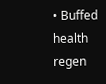• Buffed health regen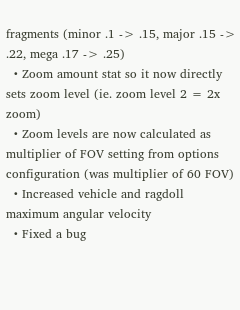fragments (minor .1 -> .15, major .15 -> .22, mega .17 -> .25)
  • Zoom amount stat so it now directly sets zoom level (ie. zoom level 2 = 2x zoom)
  • Zoom levels are now calculated as multiplier of FOV setting from options configuration (was multiplier of 60 FOV)
  • Increased vehicle and ragdoll maximum angular velocity
  • Fixed a bug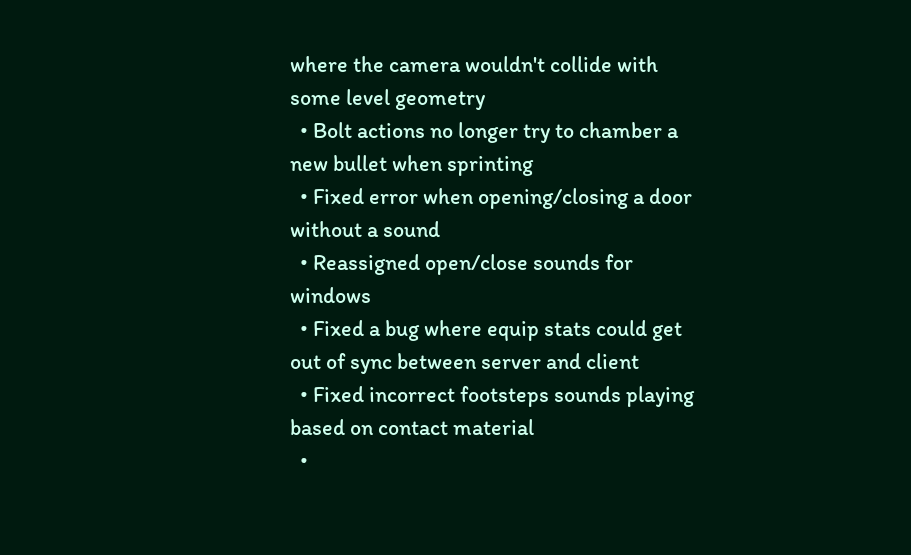where the camera wouldn't collide with some level geometry
  • Bolt actions no longer try to chamber a new bullet when sprinting
  • Fixed error when opening/closing a door without a sound
  • Reassigned open/close sounds for windows
  • Fixed a bug where equip stats could get out of sync between server and client
  • Fixed incorrect footsteps sounds playing based on contact material
  •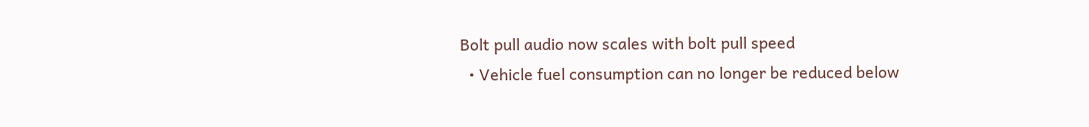Bolt pull audio now scales with bolt pull speed
  • Vehicle fuel consumption can no longer be reduced below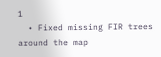1
  • Fixed missing FIR trees around the map